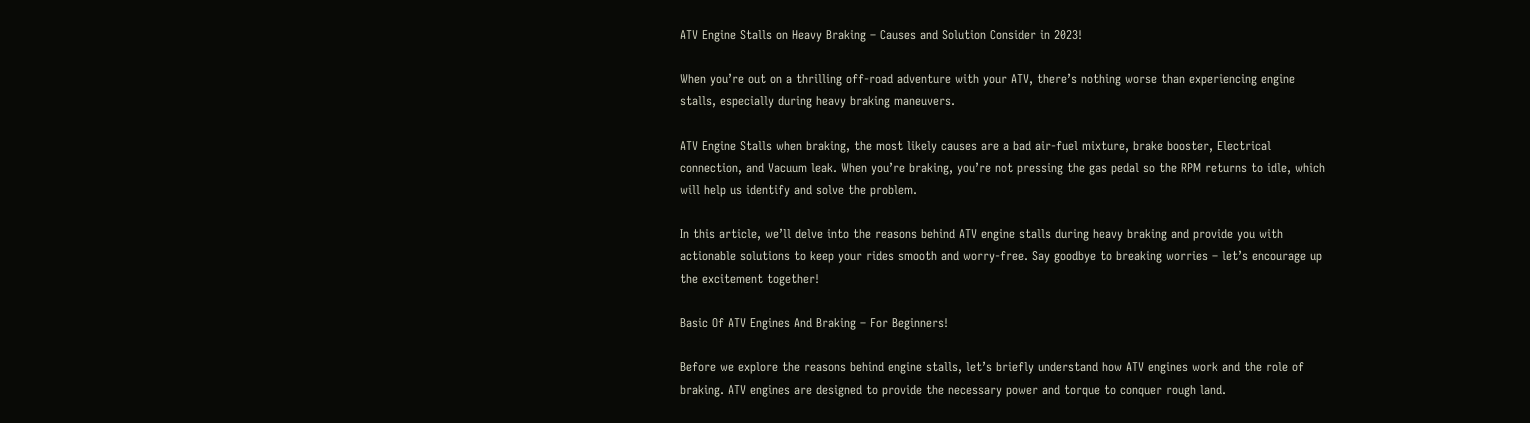ATV Engine Stalls on Heavy Braking – Causes and Solution Consider in 2023!

When you’re out on a thrilling off-road adventure with your ATV, there’s nothing worse than experiencing engine stalls, especially during heavy braking maneuvers.

ATV Engine Stalls when braking, the most likely causes are a bad air-fuel mixture, brake booster, Electrical connection, and Vacuum leak. When you’re braking, you’re not pressing the gas pedal so the RPM returns to idle, which will help us identify and solve the problem.

In this article, we’ll delve into the reasons behind ATV engine stalls during heavy braking and provide you with actionable solutions to keep your rides smooth and worry-free. Say goodbye to breaking worries – let’s encourage up the excitement together!

Basic Of ATV Engines And Braking – For Beginners!

Before we explore the reasons behind engine stalls, let’s briefly understand how ATV engines work and the role of braking. ATV engines are designed to provide the necessary power and torque to conquer rough land.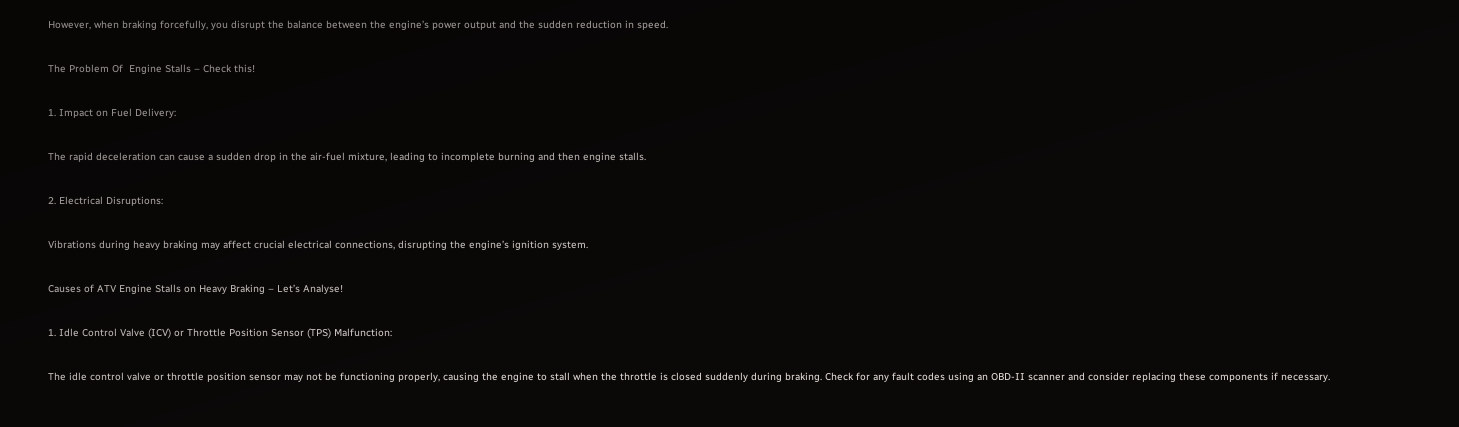However, when braking forcefully, you disrupt the balance between the engine’s power output and the sudden reduction in speed.

The Problem Of  Engine Stalls – Check this!

1. Impact on Fuel Delivery:

The rapid deceleration can cause a sudden drop in the air-fuel mixture, leading to incomplete burning and then engine stalls.

2. Electrical Disruptions:

Vibrations during heavy braking may affect crucial electrical connections, disrupting the engine’s ignition system.

Causes of ATV Engine Stalls on Heavy Braking – Let’s Analyse!

1. Idle Control Valve (ICV) or Throttle Position Sensor (TPS) Malfunction:

The idle control valve or throttle position sensor may not be functioning properly, causing the engine to stall when the throttle is closed suddenly during braking. Check for any fault codes using an OBD-II scanner and consider replacing these components if necessary.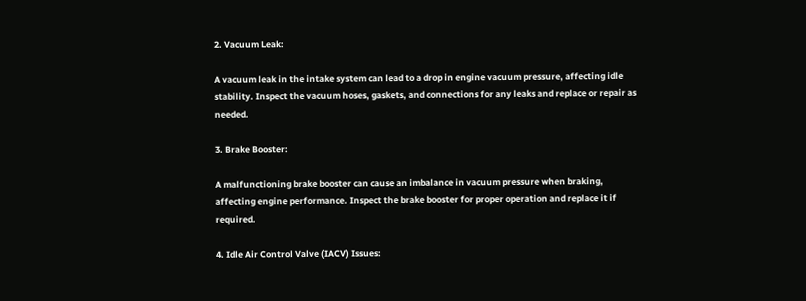2. Vacuum Leak:

A vacuum leak in the intake system can lead to a drop in engine vacuum pressure, affecting idle stability. Inspect the vacuum hoses, gaskets, and connections for any leaks and replace or repair as needed.

3. Brake Booster:

A malfunctioning brake booster can cause an imbalance in vacuum pressure when braking, affecting engine performance. Inspect the brake booster for proper operation and replace it if required.

4. Idle Air Control Valve (IACV) Issues: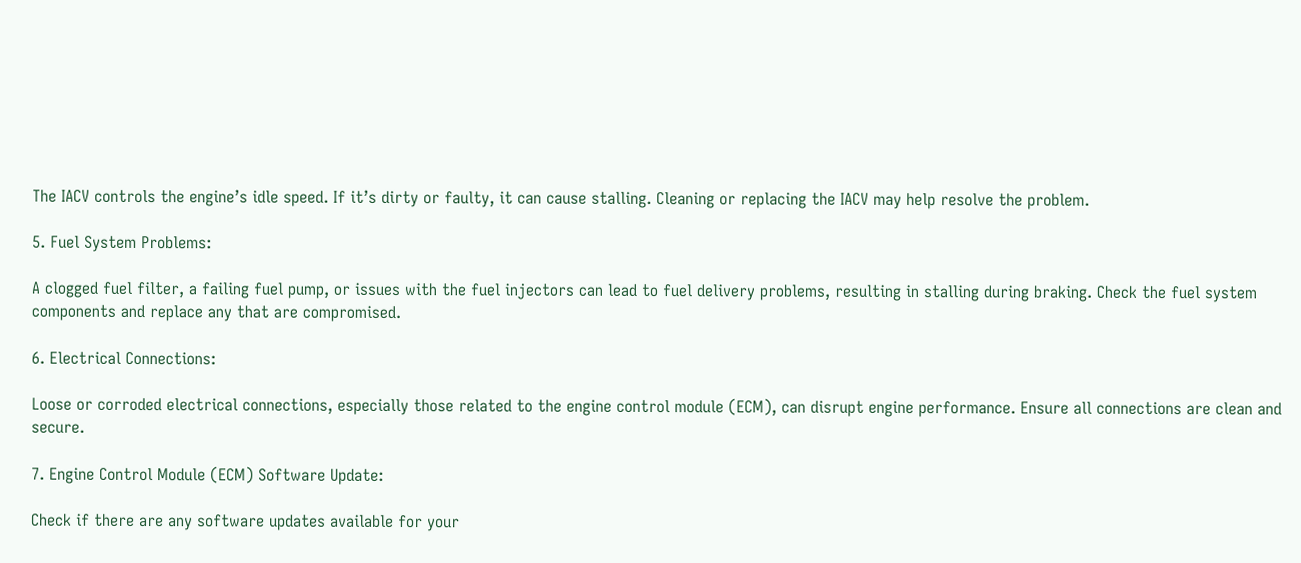The IACV controls the engine’s idle speed. If it’s dirty or faulty, it can cause stalling. Cleaning or replacing the IACV may help resolve the problem.

5. Fuel System Problems:

A clogged fuel filter, a failing fuel pump, or issues with the fuel injectors can lead to fuel delivery problems, resulting in stalling during braking. Check the fuel system components and replace any that are compromised.

6. Electrical Connections:

Loose or corroded electrical connections, especially those related to the engine control module (ECM), can disrupt engine performance. Ensure all connections are clean and secure.

7. Engine Control Module (ECM) Software Update:

Check if there are any software updates available for your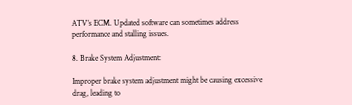ATV’s ECM. Updated software can sometimes address performance and stalling issues.

8. Brake System Adjustment:

Improper brake system adjustment might be causing excessive drag, leading to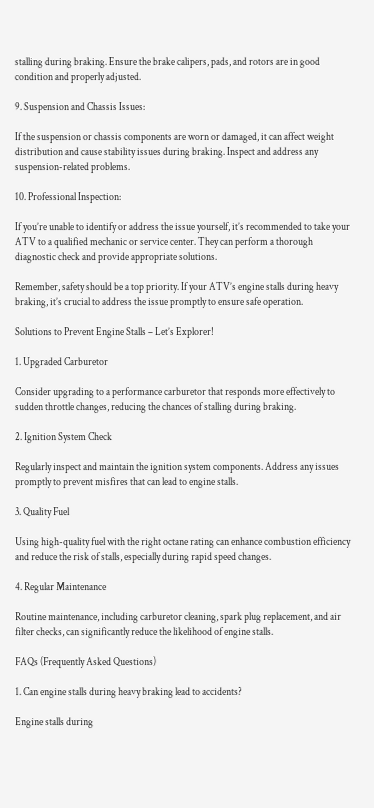stalling during braking. Ensure the brake calipers, pads, and rotors are in good condition and properly adjusted.

9. Suspension and Chassis Issues:

If the suspension or chassis components are worn or damaged, it can affect weight distribution and cause stability issues during braking. Inspect and address any suspension-related problems.

10. Professional Inspection:

If you’re unable to identify or address the issue yourself, it’s recommended to take your ATV to a qualified mechanic or service center. They can perform a thorough diagnostic check and provide appropriate solutions.

Remember, safety should be a top priority. If your ATV’s engine stalls during heavy braking, it’s crucial to address the issue promptly to ensure safe operation.

Solutions to Prevent Engine Stalls – Let’s Explorer!

1. Upgraded Carburetor

Consider upgrading to a performance carburetor that responds more effectively to sudden throttle changes, reducing the chances of stalling during braking.

2. Ignition System Check

Regularly inspect and maintain the ignition system components. Address any issues promptly to prevent misfires that can lead to engine stalls.

3. Quality Fuel

Using high-quality fuel with the right octane rating can enhance combustion efficiency and reduce the risk of stalls, especially during rapid speed changes.

4. Regular Maintenance

Routine maintenance, including carburetor cleaning, spark plug replacement, and air filter checks, can significantly reduce the likelihood of engine stalls.

FAQs (Frequently Asked Questions)

1. Can engine stalls during heavy braking lead to accidents?

Engine stalls during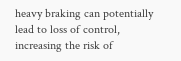heavy braking can potentially lead to loss of control, increasing the risk of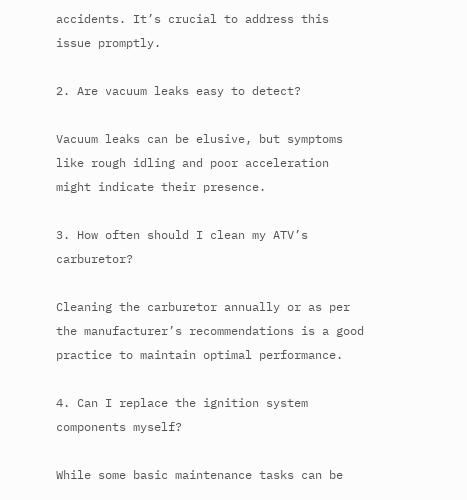accidents. It’s crucial to address this issue promptly.

2. Are vacuum leaks easy to detect?

Vacuum leaks can be elusive, but symptoms like rough idling and poor acceleration might indicate their presence.

3. How often should I clean my ATV’s carburetor?

Cleaning the carburetor annually or as per the manufacturer’s recommendations is a good practice to maintain optimal performance.

4. Can I replace the ignition system components myself?

While some basic maintenance tasks can be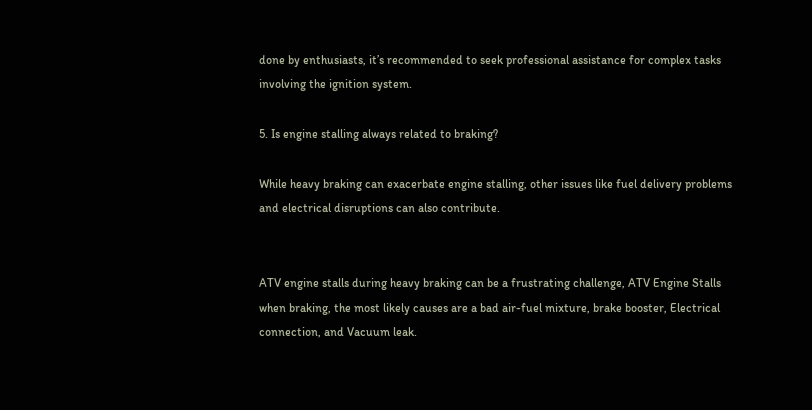done by enthusiasts, it’s recommended to seek professional assistance for complex tasks involving the ignition system.

5. Is engine stalling always related to braking?

While heavy braking can exacerbate engine stalling, other issues like fuel delivery problems and electrical disruptions can also contribute.


ATV engine stalls during heavy braking can be a frustrating challenge, ATV Engine Stalls when braking, the most likely causes are a bad air-fuel mixture, brake booster, Electrical connection, and Vacuum leak.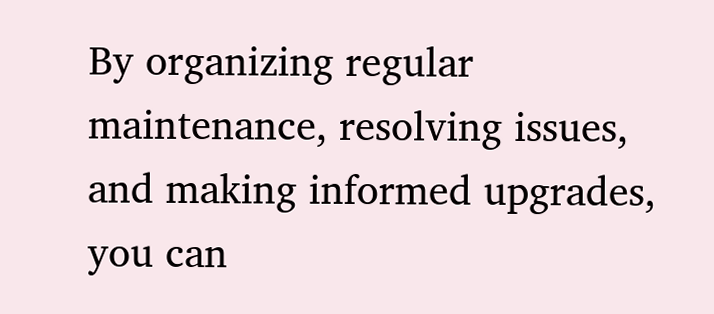By organizing regular maintenance, resolving issues, and making informed upgrades, you can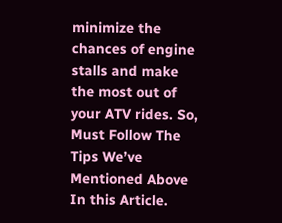minimize the chances of engine stalls and make the most out of your ATV rides. So, Must Follow The Tips We’ve Mentioned Above In this Article.